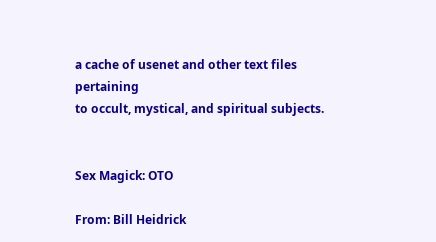a cache of usenet and other text files pertaining
to occult, mystical, and spiritual subjects.


Sex Magick: OTO

From: Bill Heidrick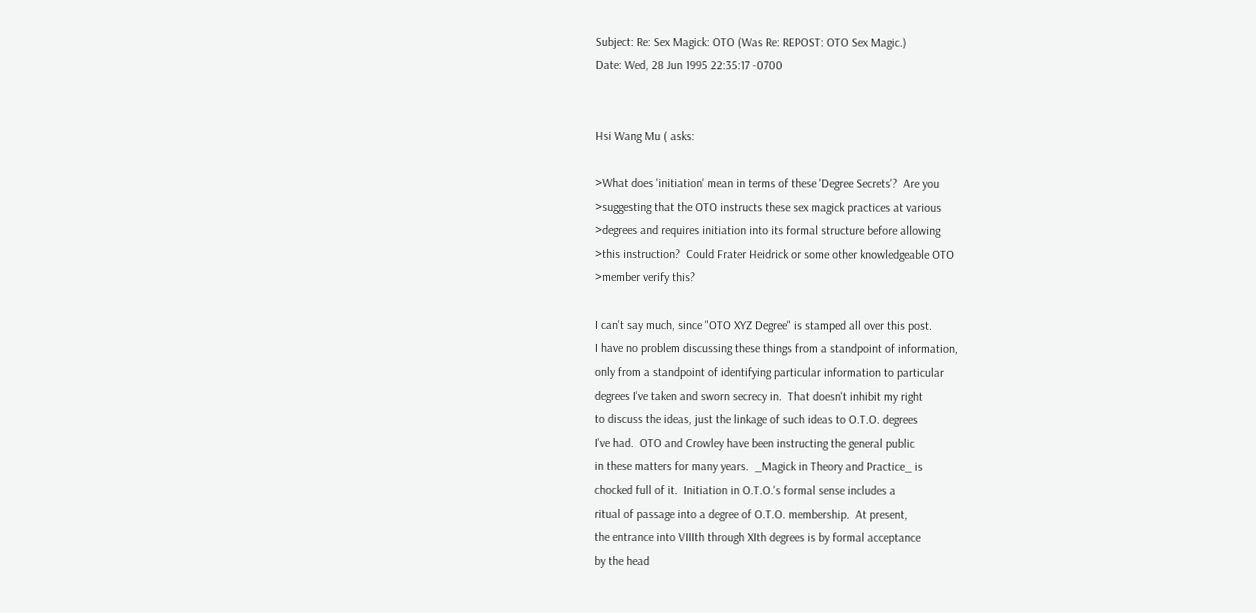Subject: Re: Sex Magick: OTO (Was Re: REPOST: OTO Sex Magic.)
Date: Wed, 28 Jun 1995 22:35:17 -0700


Hsi Wang Mu ( asks:

>What does 'initiation' mean in terms of these 'Degree Secrets'?  Are you
>suggesting that the OTO instructs these sex magick practices at various
>degrees and requires initiation into its formal structure before allowing
>this instruction?  Could Frater Heidrick or some other knowledgeable OTO
>member verify this?

I can't say much, since "OTO XYZ Degree" is stamped all over this post.
I have no problem discussing these things from a standpoint of information,
only from a standpoint of identifying particular information to particular
degrees I've taken and sworn secrecy in.  That doesn't inhibit my right
to discuss the ideas, just the linkage of such ideas to O.T.O. degrees
I've had.  OTO and Crowley have been instructing the general public
in these matters for many years.  _Magick in Theory and Practice_ is
chocked full of it.  Initiation in O.T.O.'s formal sense includes a
ritual of passage into a degree of O.T.O. membership.  At present,
the entrance into VIIIth through XIth degrees is by formal acceptance
by the head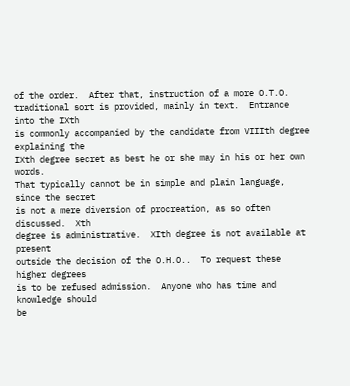of the order.  After that, instruction of a more O.T.O.
traditional sort is provided, mainly in text.  Entrance into the IXth
is commonly accompanied by the candidate from VIIIth degree explaining the
IXth degree secret as best he or she may in his or her own words.
That typically cannot be in simple and plain language, since the secret
is not a mere diversion of procreation, as so often discussed.  Xth
degree is administrative.  XIth degree is not available at present
outside the decision of the O.H.O..  To request these higher degrees
is to be refused admission.  Anyone who has time and knowledge should
be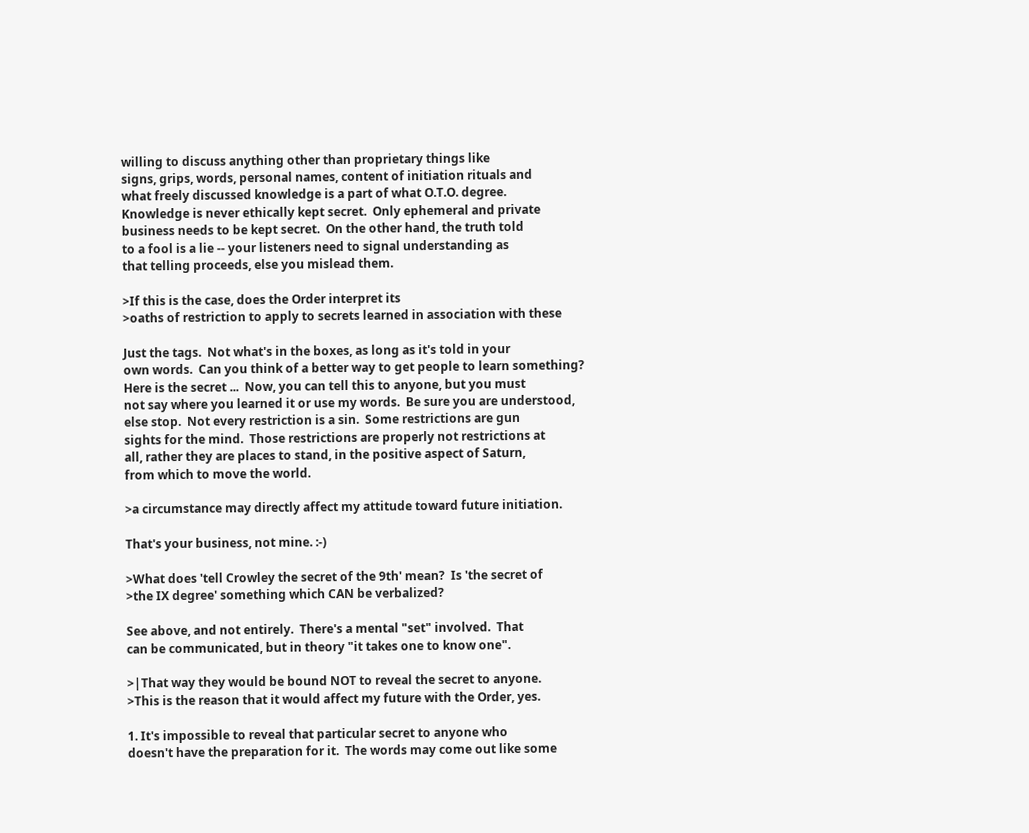willing to discuss anything other than proprietary things like
signs, grips, words, personal names, content of initiation rituals and
what freely discussed knowledge is a part of what O.T.O. degree.
Knowledge is never ethically kept secret.  Only ephemeral and private
business needs to be kept secret.  On the other hand, the truth told
to a fool is a lie -- your listeners need to signal understanding as
that telling proceeds, else you mislead them.

>If this is the case, does the Order interpret its
>oaths of restriction to apply to secrets learned in association with these

Just the tags.  Not what's in the boxes, as long as it's told in your
own words.  Can you think of a better way to get people to learn something?
Here is the secret ...  Now, you can tell this to anyone, but you must
not say where you learned it or use my words.  Be sure you are understood,
else stop.  Not every restriction is a sin.  Some restrictions are gun
sights for the mind.  Those restrictions are properly not restrictions at
all, rather they are places to stand, in the positive aspect of Saturn,
from which to move the world.

>a circumstance may directly affect my attitude toward future initiation.

That's your business, not mine. :-)

>What does 'tell Crowley the secret of the 9th' mean?  Is 'the secret of
>the IX degree' something which CAN be verbalized?

See above, and not entirely.  There's a mental "set" involved.  That
can be communicated, but in theory "it takes one to know one".

>|That way they would be bound NOT to reveal the secret to anyone.
>This is the reason that it would affect my future with the Order, yes.

1. It's impossible to reveal that particular secret to anyone who
doesn't have the preparation for it.  The words may come out like some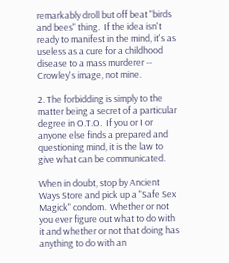remarkably droll but off beat "birds and bees" thing.  If the idea isn't
ready to manifest in the mind, it's as useless as a cure for a childhood
disease to a mass murderer -- Crowley's image, not mine.

2. The forbidding is simply to the matter being a secret of a particular
degree in O.T.O.  If you or I or anyone else finds a prepared and
questioning mind, it is the law to give what can be communicated.

When in doubt, stop by Ancient Ways Store and pick up a "Safe Sex
Magick" condom.  Whether or not you ever figure out what to do with
it and whether or not that doing has anything to do with an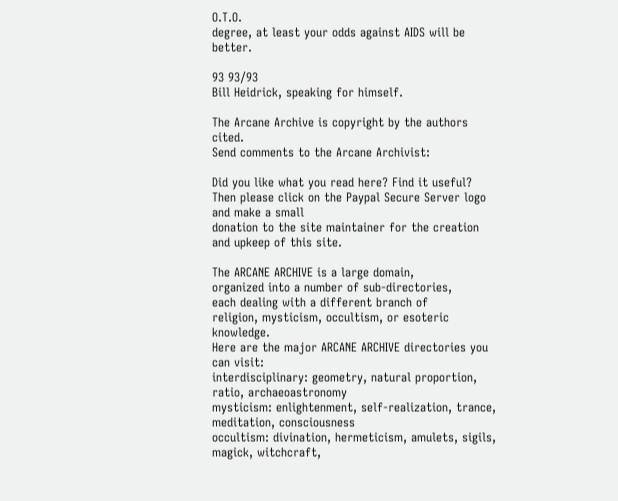O.T.O.
degree, at least your odds against AIDS will be better.

93 93/93
Bill Heidrick, speaking for himself.

The Arcane Archive is copyright by the authors cited.
Send comments to the Arcane Archivist:

Did you like what you read here? Find it useful?
Then please click on the Paypal Secure Server logo and make a small
donation to the site maintainer for the creation and upkeep of this site.

The ARCANE ARCHIVE is a large domain,
organized into a number of sub-directories,
each dealing with a different branch of
religion, mysticism, occultism, or esoteric knowledge.
Here are the major ARCANE ARCHIVE directories you can visit:
interdisciplinary: geometry, natural proportion, ratio, archaeoastronomy
mysticism: enlightenment, self-realization, trance, meditation, consciousness
occultism: divination, hermeticism, amulets, sigils, magick, witchcraft,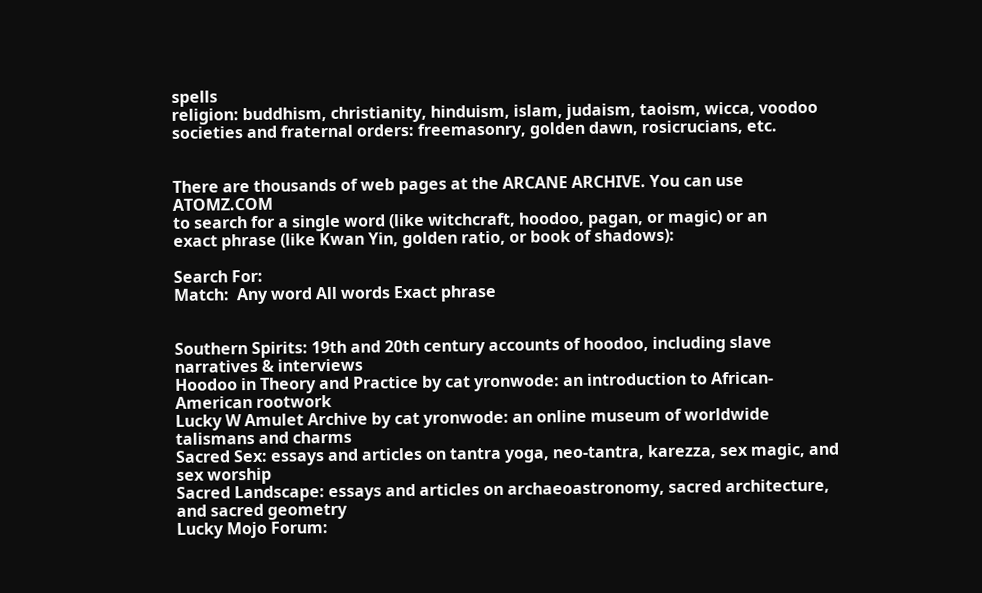spells
religion: buddhism, christianity, hinduism, islam, judaism, taoism, wicca, voodoo
societies and fraternal orders: freemasonry, golden dawn, rosicrucians, etc.


There are thousands of web pages at the ARCANE ARCHIVE. You can use ATOMZ.COM
to search for a single word (like witchcraft, hoodoo, pagan, or magic) or an
exact phrase (like Kwan Yin, golden ratio, or book of shadows):

Search For:
Match:  Any word All words Exact phrase


Southern Spirits: 19th and 20th century accounts of hoodoo, including slave narratives & interviews
Hoodoo in Theory and Practice by cat yronwode: an introduction to African-American rootwork
Lucky W Amulet Archive by cat yronwode: an online museum of worldwide talismans and charms
Sacred Sex: essays and articles on tantra yoga, neo-tantra, karezza, sex magic, and sex worship
Sacred Landscape: essays and articles on archaeoastronomy, sacred architecture, and sacred geometry
Lucky Mojo Forum: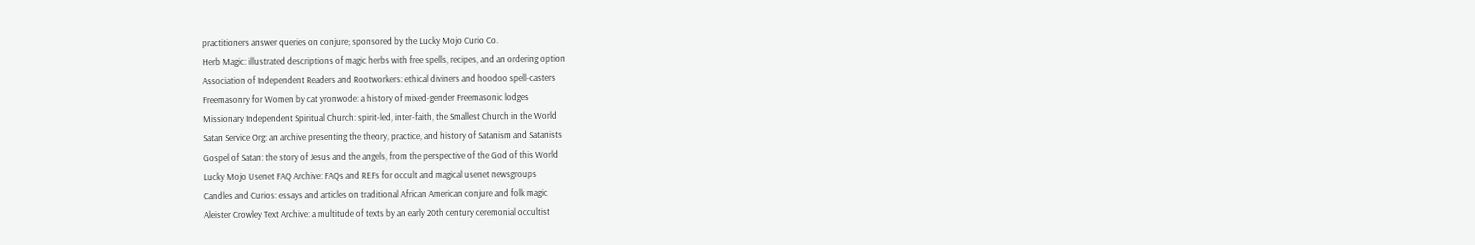practitioners answer queries on conjure; sponsored by the Lucky Mojo Curio Co.
Herb Magic: illustrated descriptions of magic herbs with free spells, recipes, and an ordering option
Association of Independent Readers and Rootworkers: ethical diviners and hoodoo spell-casters
Freemasonry for Women by cat yronwode: a history of mixed-gender Freemasonic lodges
Missionary Independent Spiritual Church: spirit-led, inter-faith, the Smallest Church in the World
Satan Service Org: an archive presenting the theory, practice, and history of Satanism and Satanists
Gospel of Satan: the story of Jesus and the angels, from the perspective of the God of this World
Lucky Mojo Usenet FAQ Archive: FAQs and REFs for occult and magical usenet newsgroups
Candles and Curios: essays and articles on traditional African American conjure and folk magic
Aleister Crowley Text Archive: a multitude of texts by an early 20th century ceremonial occultist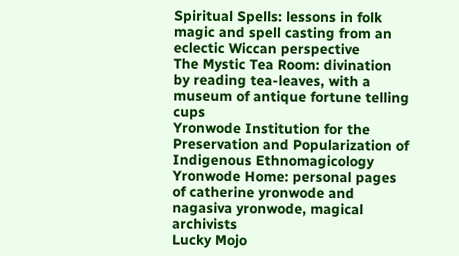Spiritual Spells: lessons in folk magic and spell casting from an eclectic Wiccan perspective
The Mystic Tea Room: divination by reading tea-leaves, with a museum of antique fortune telling cups
Yronwode Institution for the Preservation and Popularization of Indigenous Ethnomagicology
Yronwode Home: personal pages of catherine yronwode and nagasiva yronwode, magical archivists
Lucky Mojo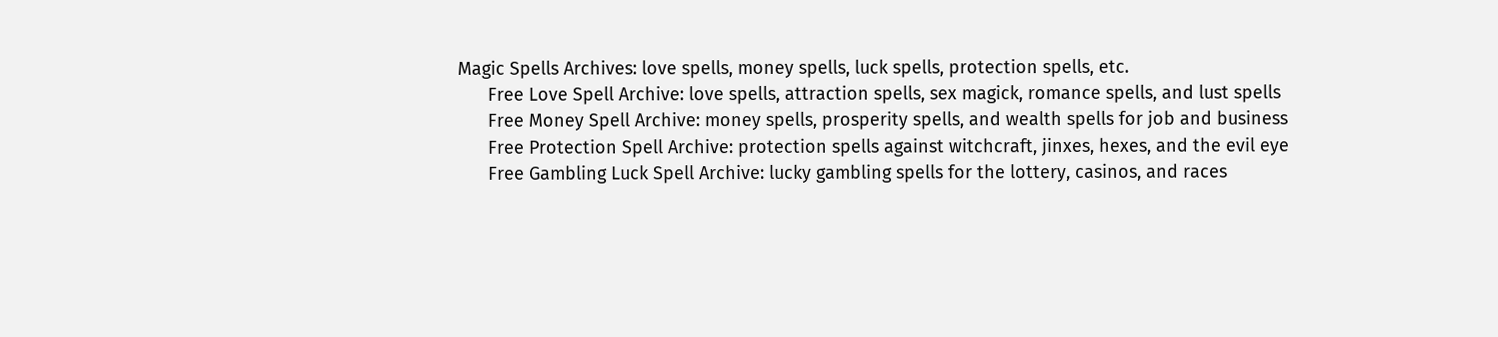Magic Spells Archives: love spells, money spells, luck spells, protection spells, etc.
      Free Love Spell Archive: love spells, attraction spells, sex magick, romance spells, and lust spells
      Free Money Spell Archive: money spells, prosperity spells, and wealth spells for job and business
      Free Protection Spell Archive: protection spells against witchcraft, jinxes, hexes, and the evil eye
      Free Gambling Luck Spell Archive: lucky gambling spells for the lottery, casinos, and races